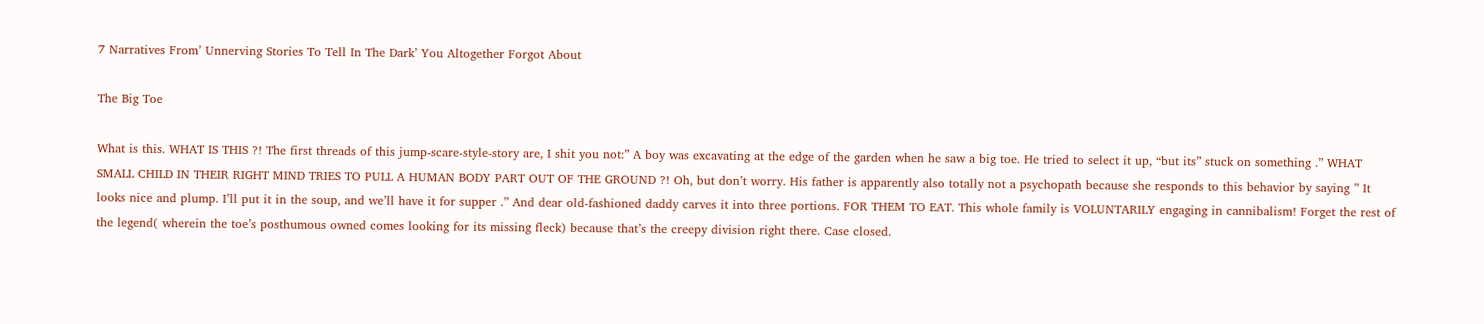7 Narratives From’ Unnerving Stories To Tell In The Dark’ You Altogether Forgot About

The Big Toe

What is this. WHAT IS THIS ?! The first threads of this jump-scare-style-story are, I shit you not:” A boy was excavating at the edge of the garden when he saw a big toe. He tried to select it up, “but its” stuck on something .” WHAT SMALL CHILD IN THEIR RIGHT MIND TRIES TO PULL A HUMAN BODY PART OUT OF THE GROUND ?! Oh, but don’t worry. His father is apparently also totally not a psychopath because she responds to this behavior by saying ” It looks nice and plump. I’ll put it in the soup, and we’ll have it for supper .” And dear old-fashioned daddy carves it into three portions. FOR THEM TO EAT. This whole family is VOLUNTARILY engaging in cannibalism! Forget the rest of the legend( wherein the toe’s posthumous owned comes looking for its missing fleck) because that’s the creepy division right there. Case closed.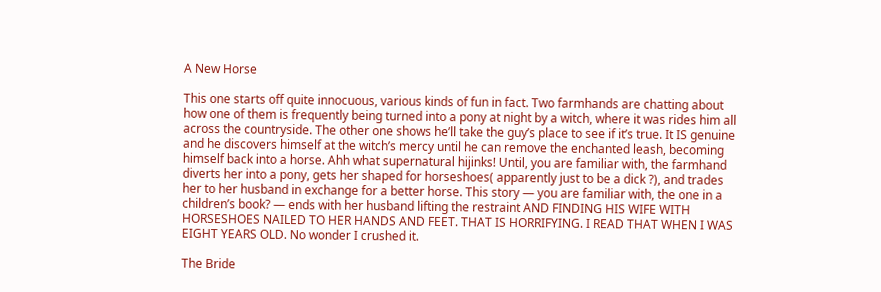A New Horse

This one starts off quite innocuous, various kinds of fun in fact. Two farmhands are chatting about how one of them is frequently being turned into a pony at night by a witch, where it was rides him all across the countryside. The other one shows he’ll take the guy’s place to see if it’s true. It IS genuine and he discovers himself at the witch’s mercy until he can remove the enchanted leash, becoming himself back into a horse. Ahh what supernatural hijinks! Until, you are familiar with, the farmhand diverts her into a pony, gets her shaped for horseshoes( apparently just to be a dick ?), and trades her to her husband in exchange for a better horse. This story — you are familiar with, the one in a children’s book? — ends with her husband lifting the restraint AND FINDING HIS WIFE WITH HORSESHOES NAILED TO HER HANDS AND FEET. THAT IS HORRIFYING. I READ THAT WHEN I WAS EIGHT YEARS OLD. No wonder I crushed it.

The Bride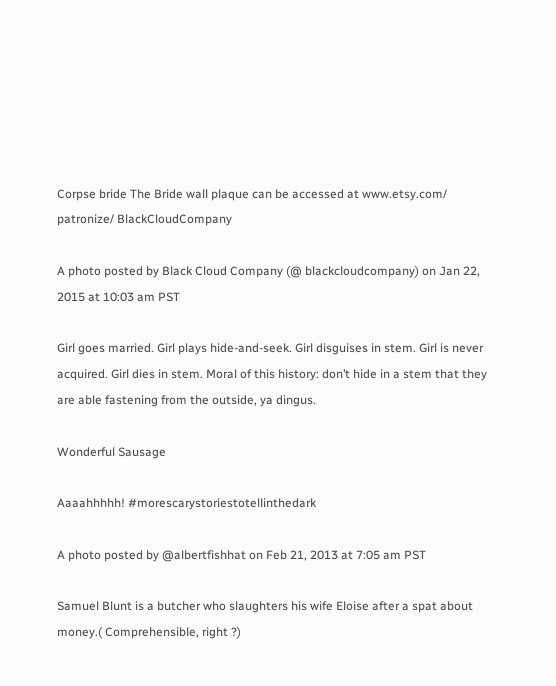Corpse bride The Bride wall plaque can be accessed at www.etsy.com/ patronize/ BlackCloudCompany

A photo posted by Black Cloud Company (@ blackcloudcompany) on Jan 22, 2015 at 10:03 am PST

Girl goes married. Girl plays hide-and-seek. Girl disguises in stem. Girl is never acquired. Girl dies in stem. Moral of this history: don’t hide in a stem that they are able fastening from the outside, ya dingus.

Wonderful Sausage

Aaaahhhhh! #morescarystoriestotellinthedark

A photo posted by @albertfishhat on Feb 21, 2013 at 7:05 am PST

Samuel Blunt is a butcher who slaughters his wife Eloise after a spat about money.( Comprehensible, right ?)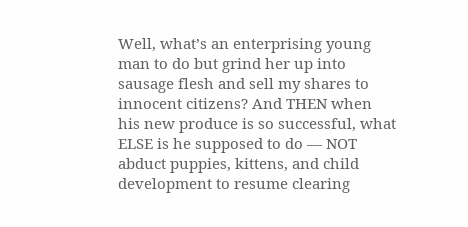Well, what’s an enterprising young man to do but grind her up into sausage flesh and sell my shares to innocent citizens? And THEN when his new produce is so successful, what ELSE is he supposed to do — NOT abduct puppies, kittens, and child development to resume clearing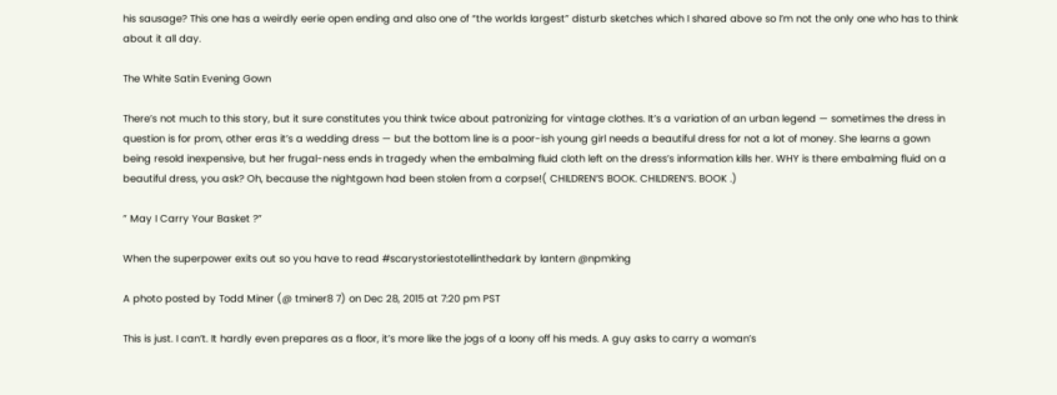his sausage? This one has a weirdly eerie open ending and also one of “the worlds largest” disturb sketches which I shared above so I’m not the only one who has to think about it all day.

The White Satin Evening Gown

There’s not much to this story, but it sure constitutes you think twice about patronizing for vintage clothes. It’s a variation of an urban legend — sometimes the dress in question is for prom, other eras it’s a wedding dress — but the bottom line is a poor-ish young girl needs a beautiful dress for not a lot of money. She learns a gown being resold inexpensive, but her frugal-ness ends in tragedy when the embalming fluid cloth left on the dress’s information kills her. WHY is there embalming fluid on a beautiful dress, you ask? Oh, because the nightgown had been stolen from a corpse!( CHILDREN’S BOOK. CHILDREN’S. BOOK .)

” May I Carry Your Basket ?”

When the superpower exits out so you have to read #scarystoriestotellinthedark by lantern @npmking

A photo posted by Todd Miner (@ tminer8 7) on Dec 28, 2015 at 7:20 pm PST

This is just. I can’t. It hardly even prepares as a floor, it’s more like the jogs of a loony off his meds. A guy asks to carry a woman’s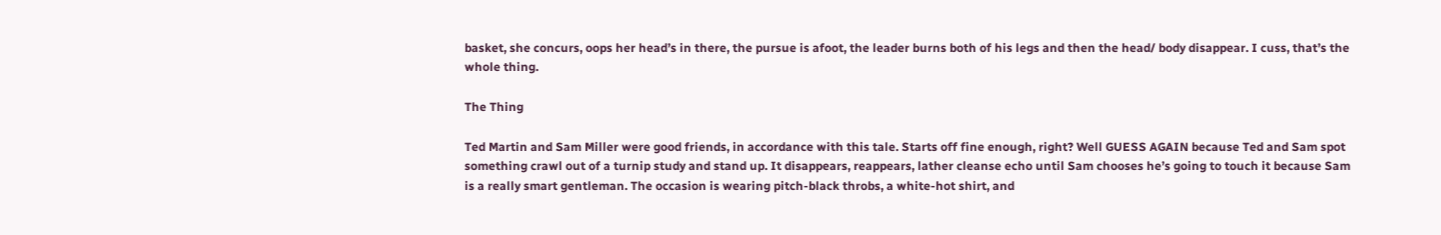basket, she concurs, oops her head’s in there, the pursue is afoot, the leader burns both of his legs and then the head/ body disappear. I cuss, that’s the whole thing.

The Thing

Ted Martin and Sam Miller were good friends, in accordance with this tale. Starts off fine enough, right? Well GUESS AGAIN because Ted and Sam spot something crawl out of a turnip study and stand up. It disappears, reappears, lather cleanse echo until Sam chooses he’s going to touch it because Sam is a really smart gentleman. The occasion is wearing pitch-black throbs, a white-hot shirt, and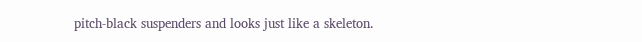pitch-black suspenders and looks just like a skeleton.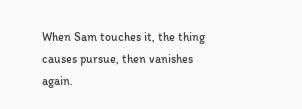When Sam touches it, the thing causes pursue, then vanishes again.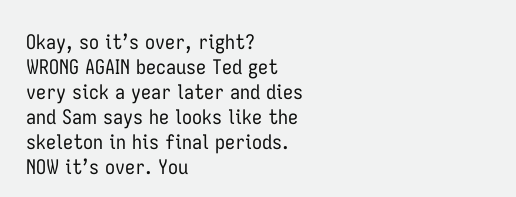Okay, so it’s over, right? WRONG AGAIN because Ted get very sick a year later and dies and Sam says he looks like the skeleton in his final periods. NOW it’s over. You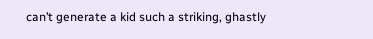can’t generate a kid such a striking, ghastly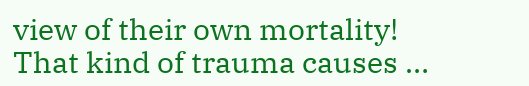view of their own mortality! That kind of trauma causes …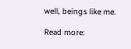well, beings like me.

Read more: